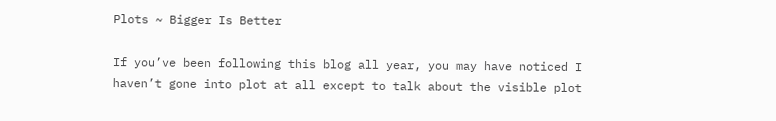Plots ~ Bigger Is Better

If you’ve been following this blog all year, you may have noticed I haven’t gone into plot at all except to talk about the visible plot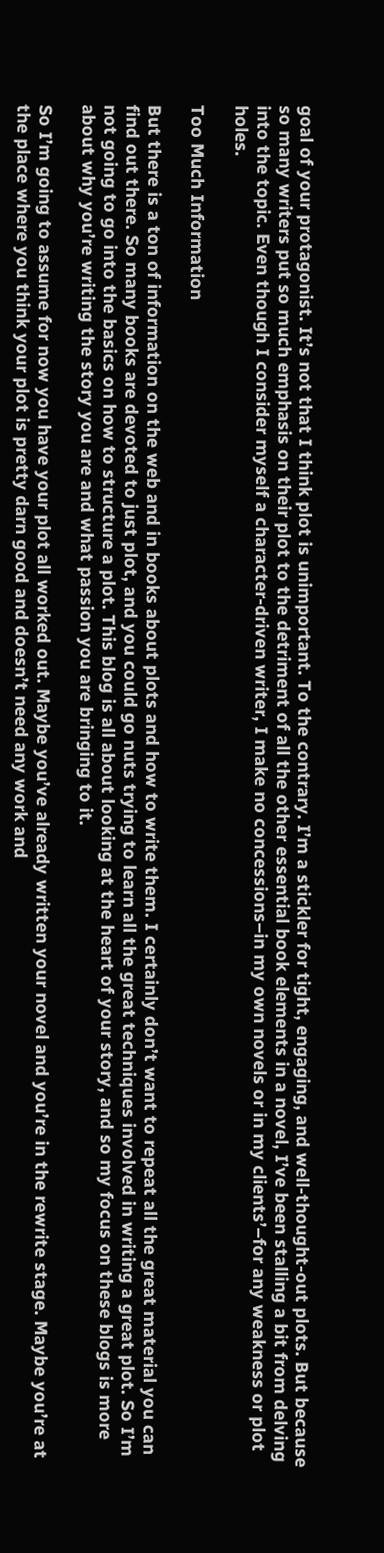goal of your protagonist. It’s not that I think plot is unimportant. To the contrary. I’m a stickler for tight, engaging, and well-thought-out plots. But because so many writers put so much emphasis on their plot to the detriment of all the other essential book elements in a novel, I’ve been stalling a bit from delving into the topic. Even though I consider myself a character-driven writer, I make no concessions–in my own novels or in my clients’–for any weakness or plot holes.

Too Much Information

But there is a ton of information on the web and in books about plots and how to write them. I certainly don’t want to repeat all the great material you can find out there. So many books are devoted to just plot, and you could go nuts trying to learn all the great techniques involved in writing a great plot. So I’m not going to go into the basics on how to structure a plot. This blog is all about looking at the heart of your story, and so my focus on these blogs is more about why you’re writing the story you are and what passion you are bringing to it.

So I’m going to assume for now you have your plot all worked out. Maybe you’ve already written your novel and you’re in the rewrite stage. Maybe you’re at the place where you think your plot is pretty darn good and doesn’t need any work and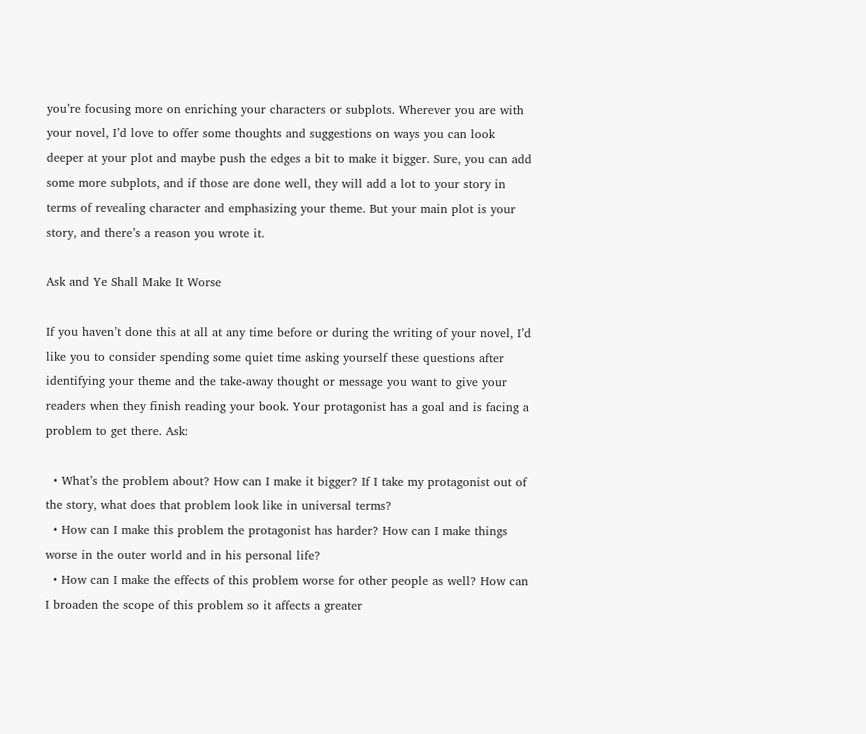you’re focusing more on enriching your characters or subplots. Wherever you are with your novel, I’d love to offer some thoughts and suggestions on ways you can look deeper at your plot and maybe push the edges a bit to make it bigger. Sure, you can add some more subplots, and if those are done well, they will add a lot to your story in terms of revealing character and emphasizing your theme. But your main plot is your story, and there’s a reason you wrote it.

Ask and Ye Shall Make It Worse

If you haven’t done this at all at any time before or during the writing of your novel, I’d like you to consider spending some quiet time asking yourself these questions after identifying your theme and the take-away thought or message you want to give your readers when they finish reading your book. Your protagonist has a goal and is facing a problem to get there. Ask:

  • What’s the problem about? How can I make it bigger? If I take my protagonist out of the story, what does that problem look like in universal terms?
  • How can I make this problem the protagonist has harder? How can I make things worse in the outer world and in his personal life?
  • How can I make the effects of this problem worse for other people as well? How can I broaden the scope of this problem so it affects a greater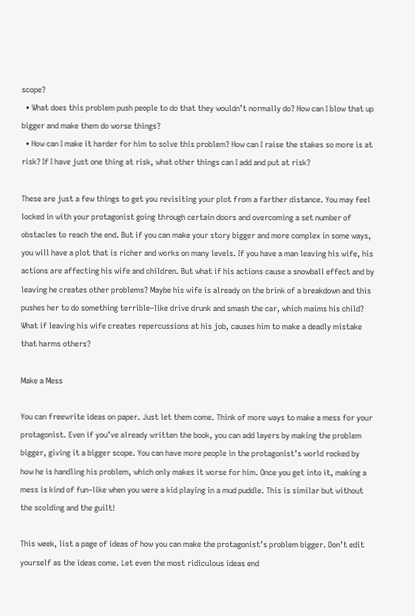scope?
  • What does this problem push people to do that they wouldn’t normally do? How can I blow that up bigger and make them do worse things?
  • How can I make it harder for him to solve this problem? How can I raise the stakes so more is at risk? If I have just one thing at risk, what other things can I add and put at risk?

These are just a few things to get you revisiting your plot from a farther distance. You may feel locked in with your protagonist going through certain doors and overcoming a set number of obstacles to reach the end. But if you can make your story bigger and more complex in some ways, you will have a plot that is richer and works on many levels. If you have a man leaving his wife, his actions are affecting his wife and children. But what if his actions cause a snowball effect and by leaving he creates other problems? Maybe his wife is already on the brink of a breakdown and this pushes her to do something terrible–like drive drunk and smash the car, which maims his child? What if leaving his wife creates repercussions at his job, causes him to make a deadly mistake that harms others?

Make a Mess

You can freewrite ideas on paper. Just let them come. Think of more ways to make a mess for your protagonist. Even if you’ve already written the book, you can add layers by making the problem bigger, giving it a bigger scope. You can have more people in the protagonist’s world rocked by how he is handling his problem, which only makes it worse for him. Once you get into it, making a mess is kind of fun–like when you were a kid playing in a mud puddle. This is similar but without the scolding and the guilt!

This week, list a page of ideas of how you can make the protagonist’s problem bigger. Don’t edit yourself as the ideas come. Let even the most ridiculous ideas end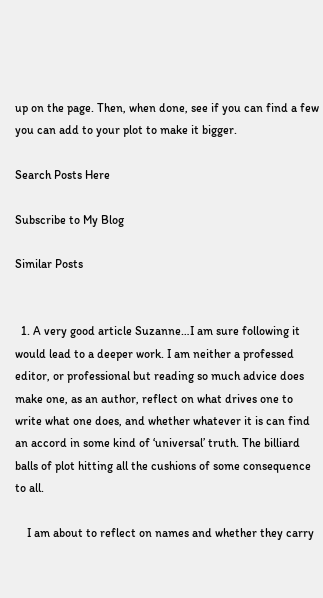up on the page. Then, when done, see if you can find a few you can add to your plot to make it bigger.

Search Posts Here

Subscribe to My Blog

Similar Posts


  1. A very good article Suzanne…I am sure following it would lead to a deeper work. I am neither a professed editor, or professional but reading so much advice does make one, as an author, reflect on what drives one to write what one does, and whether whatever it is can find an accord in some kind of ‘universal’ truth. The billiard balls of plot hitting all the cushions of some consequence to all.

    I am about to reflect on names and whether they carry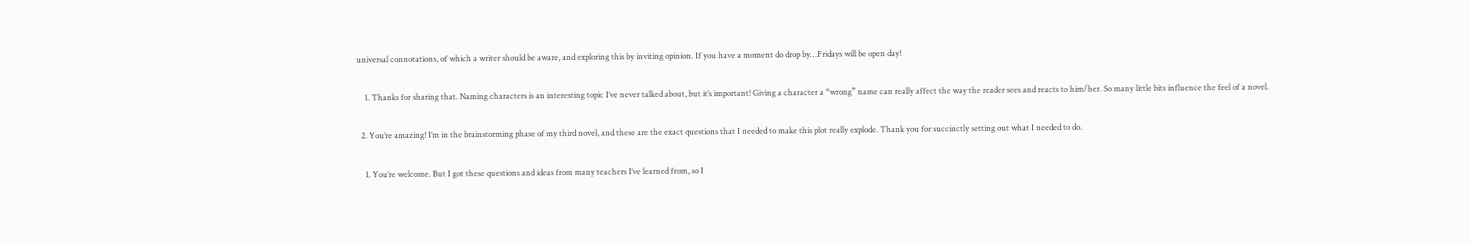universal connotations, of which a writer should be aware, and exploring this by inviting opinion. If you have a moment do drop by…Fridays will be open day!

    1. Thanks for sharing that. Naming characters is an interesting topic I’ve never talked about, but it’s important! Giving a character a “wrong” name can really affect the way the reader sees and reacts to him/her. So many little bits influence the feel of a novel.

  2. You’re amazing! I’m in the brainstorming phase of my third novel, and these are the exact questions that I needed to make this plot really explode. Thank you for succinctly setting out what I needed to do.

    1. You’re welcome. But I got these questions and ideas from many teachers I’ve learned from, so I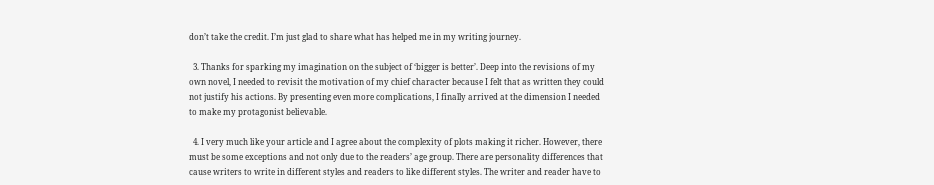don’t take the credit. I’m just glad to share what has helped me in my writing journey.

  3. Thanks for sparking my imagination on the subject of ‘bigger is better’. Deep into the revisions of my own novel, I needed to revisit the motivation of my chief character because I felt that as written they could not justify his actions. By presenting even more complications, I finally arrived at the dimension I needed to make my protagonist believable.

  4. I very much like your article and I agree about the complexity of plots making it richer. However, there must be some exceptions and not only due to the readers’ age group. There are personality differences that cause writers to write in different styles and readers to like different styles. The writer and reader have to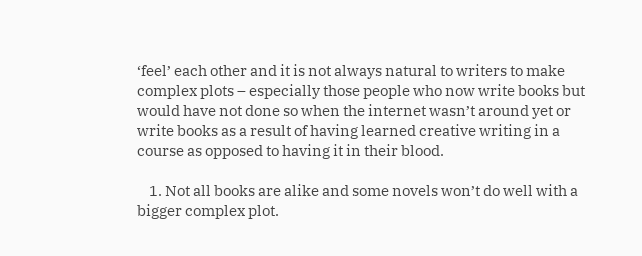‘feel’ each other and it is not always natural to writers to make complex plots – especially those people who now write books but would have not done so when the internet wasn’t around yet or write books as a result of having learned creative writing in a course as opposed to having it in their blood.

    1. Not all books are alike and some novels won’t do well with a bigger complex plot.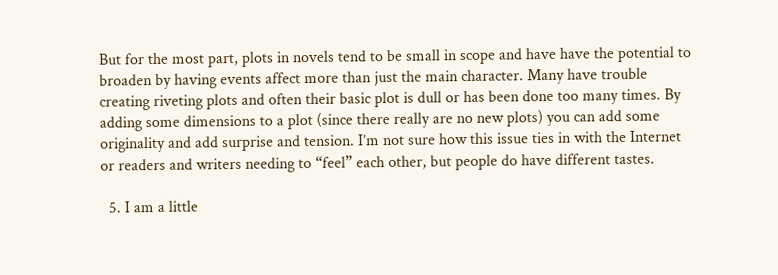But for the most part, plots in novels tend to be small in scope and have have the potential to broaden by having events affect more than just the main character. Many have trouble creating riveting plots and often their basic plot is dull or has been done too many times. By adding some dimensions to a plot (since there really are no new plots) you can add some originality and add surprise and tension. I’m not sure how this issue ties in with the Internet or readers and writers needing to “feel” each other, but people do have different tastes.

  5. I am a little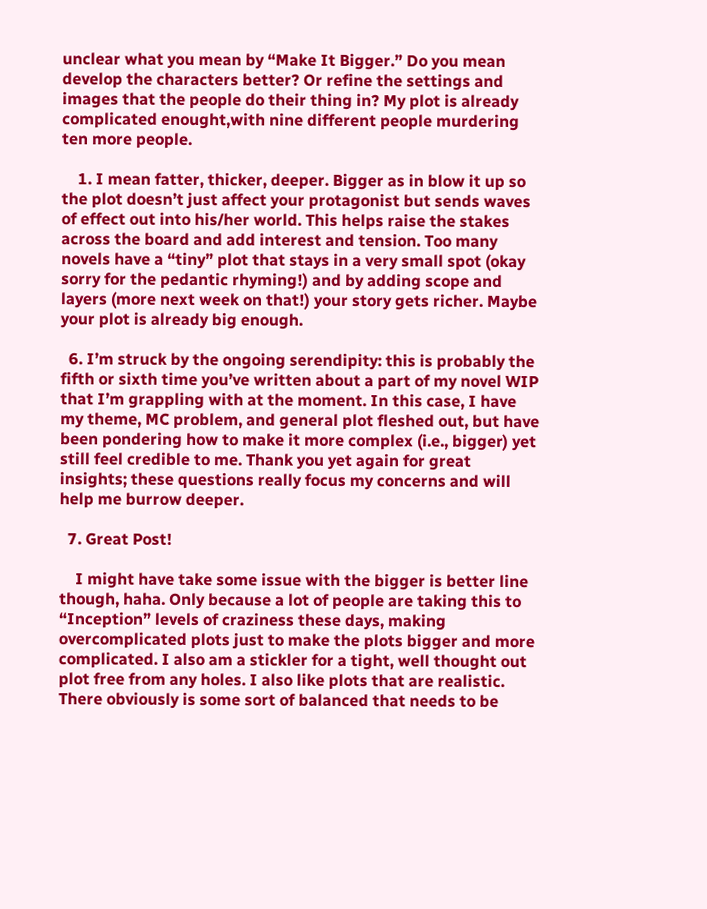unclear what you mean by “Make It Bigger.” Do you mean develop the characters better? Or refine the settings and images that the people do their thing in? My plot is already complicated enought,with nine different people murdering ten more people.

    1. I mean fatter, thicker, deeper. Bigger as in blow it up so the plot doesn’t just affect your protagonist but sends waves of effect out into his/her world. This helps raise the stakes across the board and add interest and tension. Too many novels have a “tiny” plot that stays in a very small spot (okay sorry for the pedantic rhyming!) and by adding scope and layers (more next week on that!) your story gets richer. Maybe your plot is already big enough.

  6. I’m struck by the ongoing serendipity: this is probably the fifth or sixth time you’ve written about a part of my novel WIP that I’m grappling with at the moment. In this case, I have my theme, MC problem, and general plot fleshed out, but have been pondering how to make it more complex (i.e., bigger) yet still feel credible to me. Thank you yet again for great insights; these questions really focus my concerns and will help me burrow deeper.

  7. Great Post!

    I might have take some issue with the bigger is better line though, haha. Only because a lot of people are taking this to “Inception” levels of craziness these days, making overcomplicated plots just to make the plots bigger and more complicated. I also am a stickler for a tight, well thought out plot free from any holes. I also like plots that are realistic. There obviously is some sort of balanced that needs to be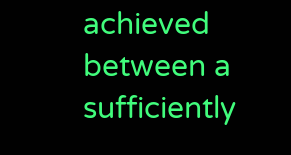achieved between a sufficiently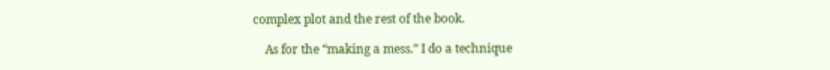complex plot and the rest of the book.

    As for the “making a mess.” I do a technique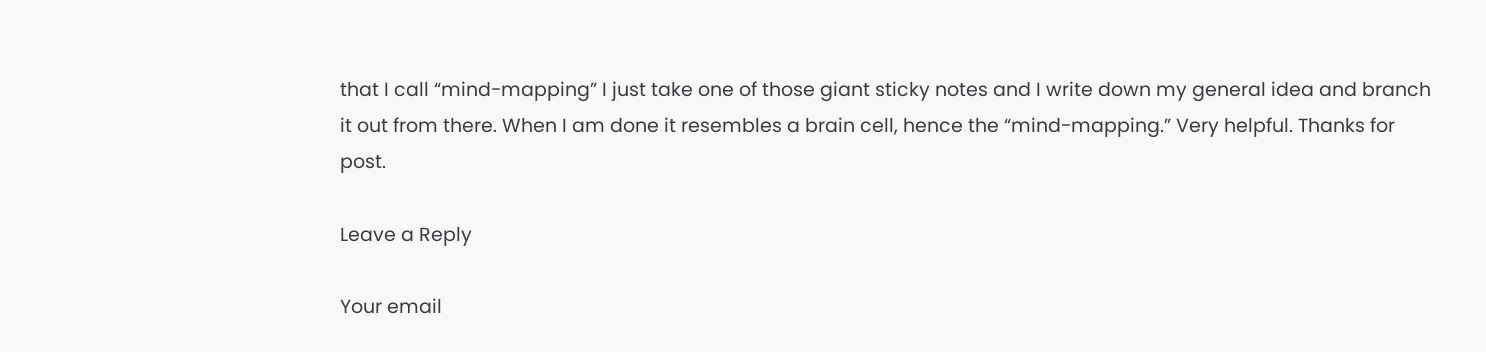that I call “mind-mapping” I just take one of those giant sticky notes and I write down my general idea and branch it out from there. When I am done it resembles a brain cell, hence the “mind-mapping.” Very helpful. Thanks for post.

Leave a Reply

Your email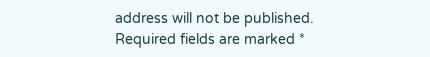address will not be published. Required fields are marked *